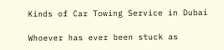Kinds of Car Towing Service in Dubai

Whoever has ever been stuck as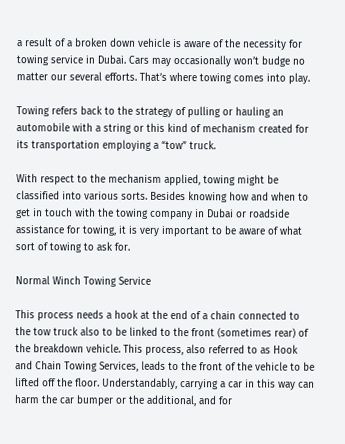a result of a broken down vehicle is aware of the necessity for towing service in Dubai. Cars may occasionally won’t budge no matter our several efforts. That’s where towing comes into play.

Towing refers back to the strategy of pulling or hauling an automobile with a string or this kind of mechanism created for its transportation employing a “tow” truck.

With respect to the mechanism applied, towing might be classified into various sorts. Besides knowing how and when to get in touch with the towing company in Dubai or roadside assistance for towing, it is very important to be aware of what sort of towing to ask for.

Normal Winch Towing Service

This process needs a hook at the end of a chain connected to the tow truck also to be linked to the front (sometimes rear) of the breakdown vehicle. This process, also referred to as Hook and Chain Towing Services, leads to the front of the vehicle to be lifted off the floor. Understandably, carrying a car in this way can harm the car bumper or the additional, and for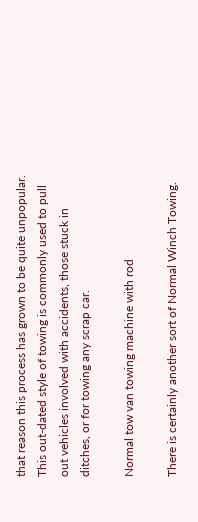that reason this process has grown to be quite unpopular. This out-dated style of towing is commonly used to pull out vehicles involved with accidents, those stuck in ditches, or for towing any scrap car.

Normal tow van towing machine with rod

There is certainly another sort of Normal Winch Towing.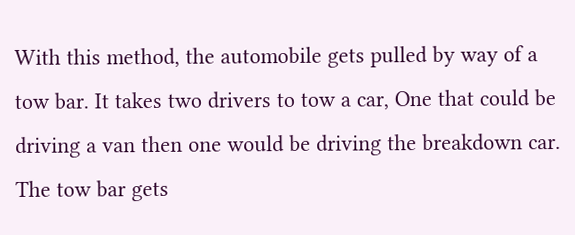With this method, the automobile gets pulled by way of a tow bar. It takes two drivers to tow a car, One that could be driving a van then one would be driving the breakdown car. The tow bar gets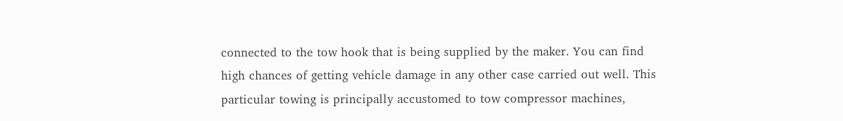connected to the tow hook that is being supplied by the maker. You can find high chances of getting vehicle damage in any other case carried out well. This particular towing is principally accustomed to tow compressor machines,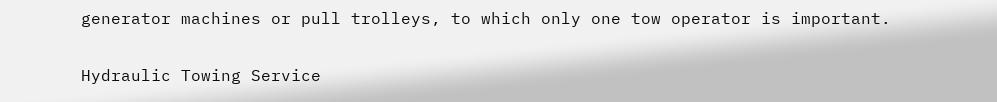generator machines or pull trolleys, to which only one tow operator is important.

Hydraulic Towing Service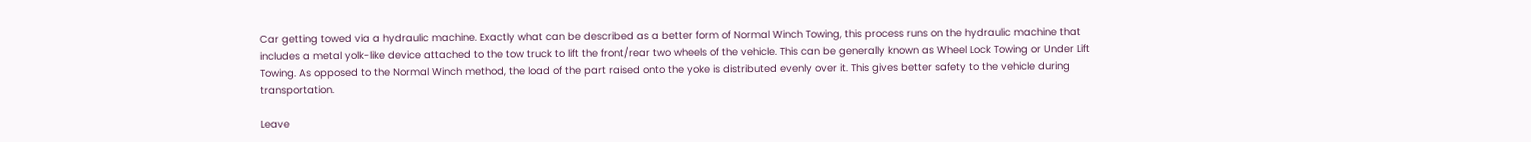Car getting towed via a hydraulic machine. Exactly what can be described as a better form of Normal Winch Towing, this process runs on the hydraulic machine that includes a metal yolk-like device attached to the tow truck to lift the front/rear two wheels of the vehicle. This can be generally known as Wheel Lock Towing or Under Lift Towing. As opposed to the Normal Winch method, the load of the part raised onto the yoke is distributed evenly over it. This gives better safety to the vehicle during transportation.

Leave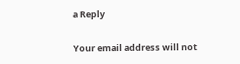a Reply

Your email address will not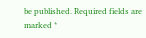be published. Required fields are marked *